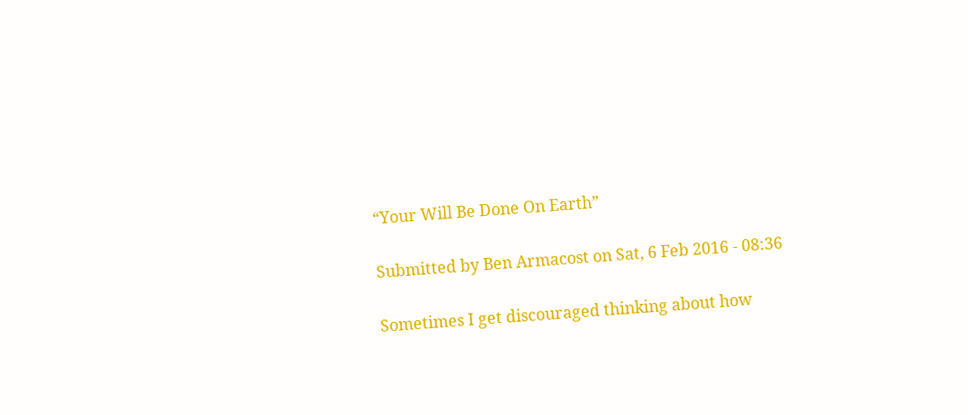“Your Will Be Done On Earth”

Submitted by Ben Armacost on Sat, 6 Feb 2016 - 08:36

Sometimes I get discouraged thinking about how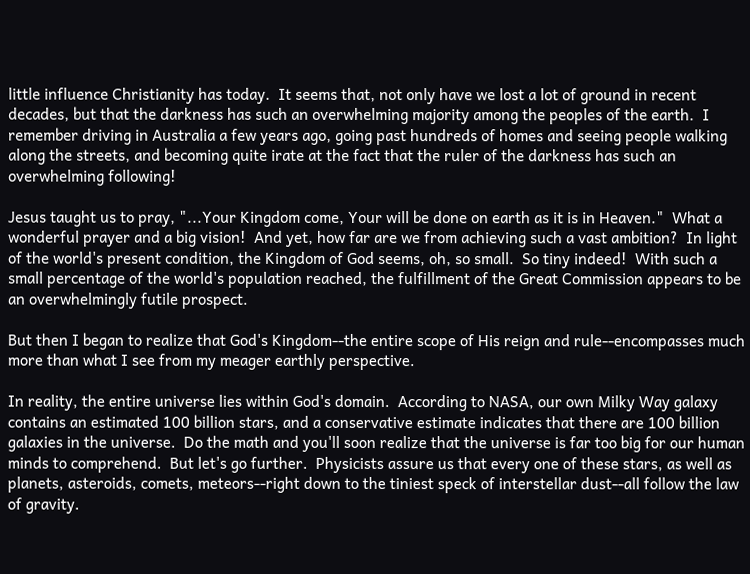little influence Christianity has today.  It seems that, not only have we lost a lot of ground in recent decades, but that the darkness has such an overwhelming majority among the peoples of the earth.  I remember driving in Australia a few years ago, going past hundreds of homes and seeing people walking along the streets, and becoming quite irate at the fact that the ruler of the darkness has such an overwhelming following!

Jesus taught us to pray, "...Your Kingdom come, Your will be done on earth as it is in Heaven."  What a wonderful prayer and a big vision!  And yet, how far are we from achieving such a vast ambition?  In light of the world's present condition, the Kingdom of God seems, oh, so small.  So tiny indeed!  With such a small percentage of the world's population reached, the fulfillment of the Great Commission appears to be an overwhelmingly futile prospect.

But then I began to realize that God's Kingdom--the entire scope of His reign and rule--encompasses much more than what I see from my meager earthly perspective.

In reality, the entire universe lies within God's domain.  According to NASA, our own Milky Way galaxy contains an estimated 100 billion stars, and a conservative estimate indicates that there are 100 billion galaxies in the universe.  Do the math and you'll soon realize that the universe is far too big for our human minds to comprehend.  But let's go further.  Physicists assure us that every one of these stars, as well as planets, asteroids, comets, meteors--right down to the tiniest speck of interstellar dust--all follow the law of gravity.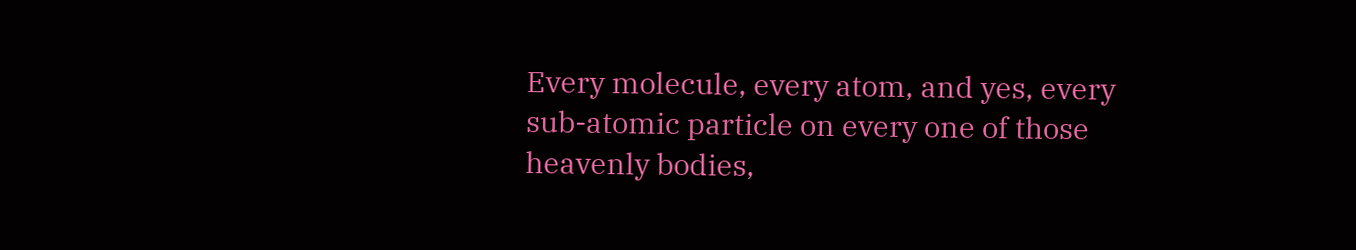Every molecule, every atom, and yes, every sub-atomic particle on every one of those heavenly bodies,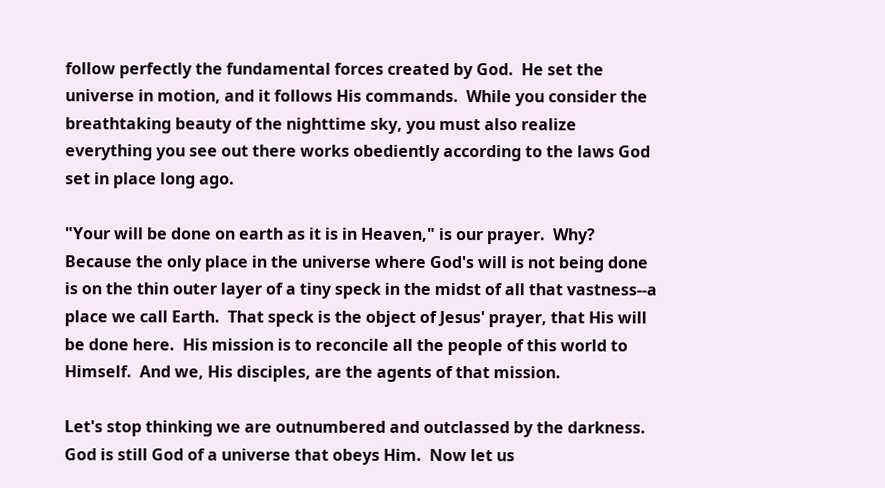follow perfectly the fundamental forces created by God.  He set the universe in motion, and it follows His commands.  While you consider the breathtaking beauty of the nighttime sky, you must also realize everything you see out there works obediently according to the laws God set in place long ago.

"Your will be done on earth as it is in Heaven," is our prayer.  Why?  Because the only place in the universe where God's will is not being done is on the thin outer layer of a tiny speck in the midst of all that vastness--a place we call Earth.  That speck is the object of Jesus' prayer, that His will be done here.  His mission is to reconcile all the people of this world to Himself.  And we, His disciples, are the agents of that mission.

Let's stop thinking we are outnumbered and outclassed by the darkness.  God is still God of a universe that obeys Him.  Now let us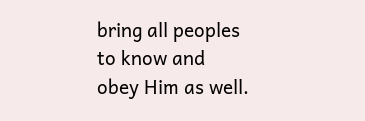bring all peoples to know and obey Him as well.